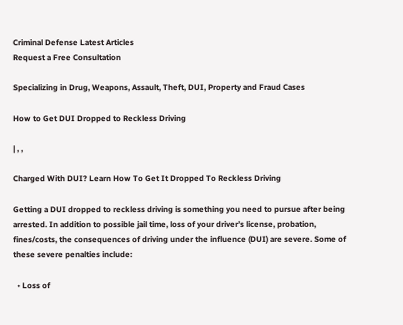Criminal Defense Latest Articles
Request a Free Consultation

Specializing in Drug, Weapons, Assault, Theft, DUI, Property and Fraud Cases

How to Get DUI Dropped to Reckless Driving

| , ,

Charged With DUI? Learn How To Get It Dropped To Reckless Driving

Getting a DUI dropped to reckless driving is something you need to pursue after being arrested. In addition to possible jail time, loss of your driver’s license, probation, fines/costs, the consequences of driving under the influence (DUI) are severe. Some of these severe penalties include:

  • Loss of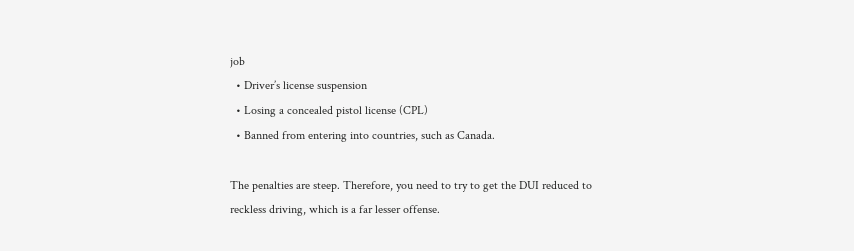job
  • Driver’s license suspension
  • Losing a concealed pistol license (CPL)
  • Banned from entering into countries, such as Canada.

The penalties are steep. Therefore, you need to try to get the DUI reduced to reckless driving, which is a far lesser offense.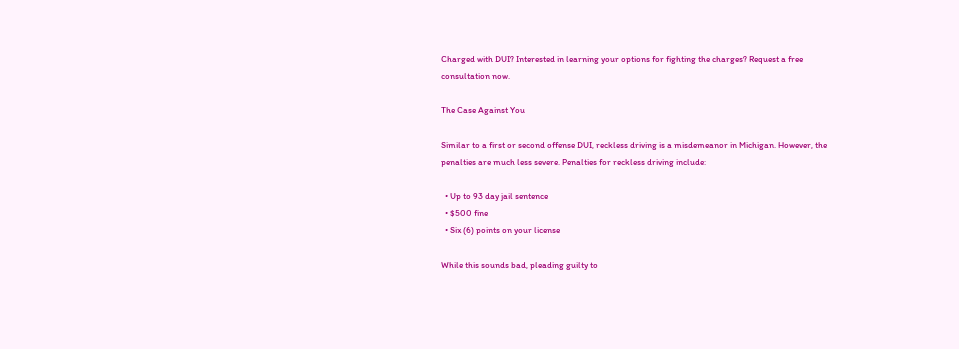Charged with DUI? Interested in learning your options for fighting the charges? Request a free consultation now.

The Case Against You

Similar to a first or second offense DUI, reckless driving is a misdemeanor in Michigan. However, the penalties are much less severe. Penalties for reckless driving include:

  • Up to 93 day jail sentence
  • $500 fine
  • Six (6) points on your license

While this sounds bad, pleading guilty to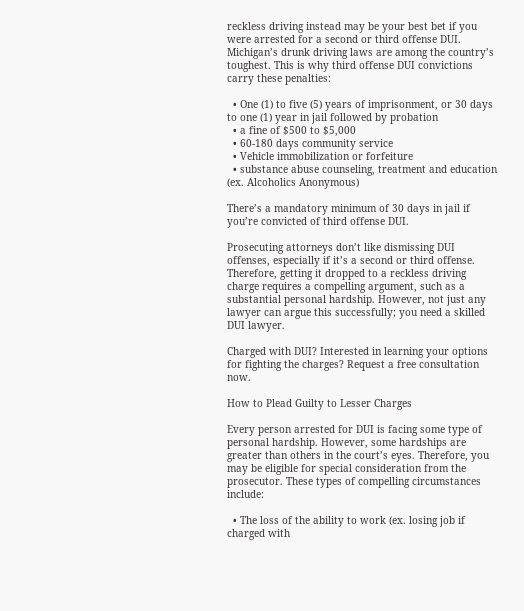reckless driving instead may be your best bet if you were arrested for a second or third offense DUI. Michigan’s drunk driving laws are among the country’s toughest. This is why third offense DUI convictions carry these penalties:

  • One (1) to five (5) years of imprisonment, or 30 days to one (1) year in jail followed by probation
  • a fine of $500 to $5,000
  • 60-180 days community service
  • Vehicle immobilization or forfeiture
  • substance abuse counseling, treatment and education (ex. Alcoholics Anonymous)

There’s a mandatory minimum of 30 days in jail if you’re convicted of third offense DUI.

Prosecuting attorneys don’t like dismissing DUI offenses, especially if it’s a second or third offense. Therefore, getting it dropped to a reckless driving charge requires a compelling argument, such as a substantial personal hardship. However, not just any lawyer can argue this successfully; you need a skilled DUI lawyer.

Charged with DUI? Interested in learning your options for fighting the charges? Request a free consultation now.

How to Plead Guilty to Lesser Charges

Every person arrested for DUI is facing some type of personal hardship. However, some hardships are greater than others in the court’s eyes. Therefore, you may be eligible for special consideration from the prosecutor. These types of compelling circumstances include:

  • The loss of the ability to work (ex. losing job if charged with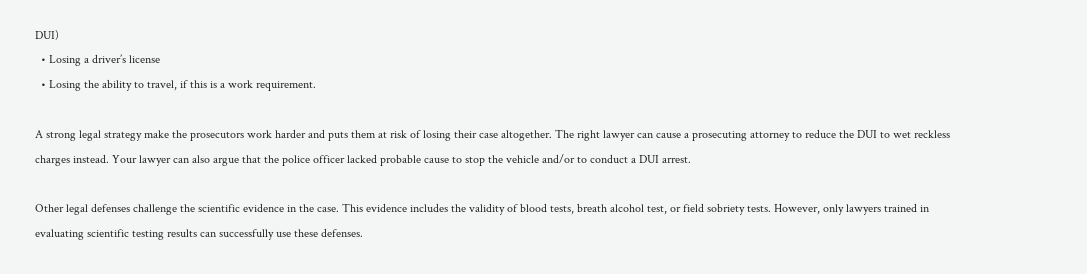DUI)
  • Losing a driver’s license
  • Losing the ability to travel, if this is a work requirement.

A strong legal strategy make the prosecutors work harder and puts them at risk of losing their case altogether. The right lawyer can cause a prosecuting attorney to reduce the DUI to wet reckless charges instead. Your lawyer can also argue that the police officer lacked probable cause to stop the vehicle and/or to conduct a DUI arrest.

Other legal defenses challenge the scientific evidence in the case. This evidence includes the validity of blood tests, breath alcohol test, or field sobriety tests. However, only lawyers trained in evaluating scientific testing results can successfully use these defenses.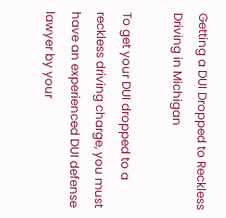Getting a DUI Dropped to Reckless Driving in Michigan

To get your DUI dropped to a reckless driving charge, you must have an experienced DUI defense lawyer by your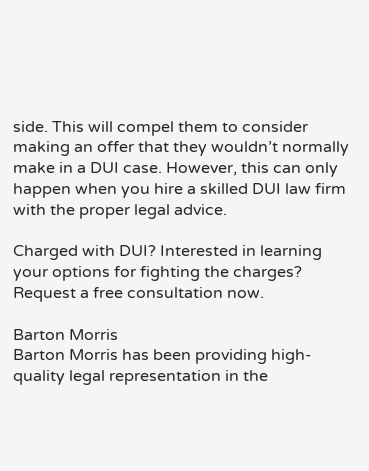side. This will compel them to consider making an offer that they wouldn’t normally make in a DUI case. However, this can only happen when you hire a skilled DUI law firm with the proper legal advice.

Charged with DUI? Interested in learning your options for fighting the charges? Request a free consultation now.

Barton Morris
Barton Morris has been providing high-quality legal representation in the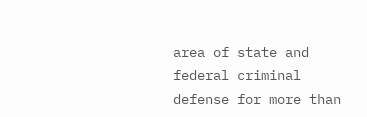area of state and federal criminal defense for more than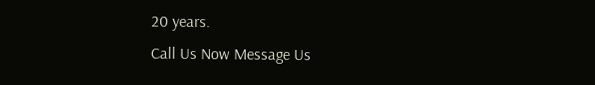20 years.
Call Us Now Message Us